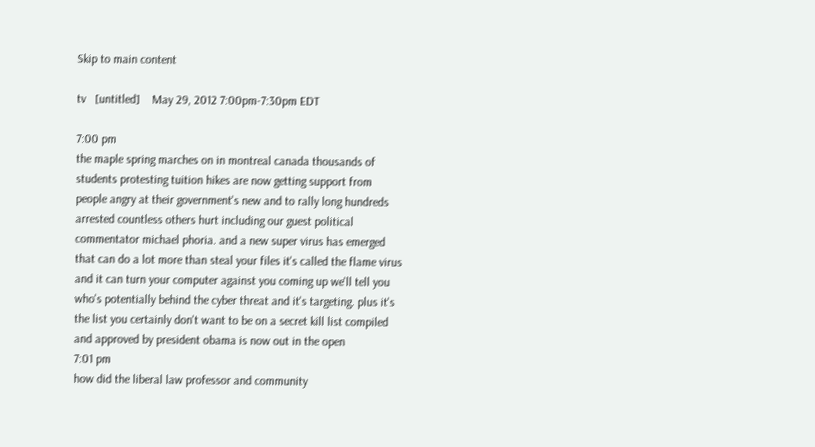Skip to main content

tv   [untitled]    May 29, 2012 7:00pm-7:30pm EDT

7:00 pm
the maple spring marches on in montreal canada thousands of students protesting tuition hikes are now getting support from people angry at their government's new and to rally long hundreds arrested countless others hurt including our guest political commentator michael phoria. and a new super virus has emerged that can do a lot more than steal your files it's called the flame virus and it can turn your computer against you coming up we'll tell you who's potentially behind the cyber threat and it's targeting. plus it's the list you certainly don't want to be on a secret kill list compiled and approved by president obama is now out in the open
7:01 pm
how did the liberal law professor and community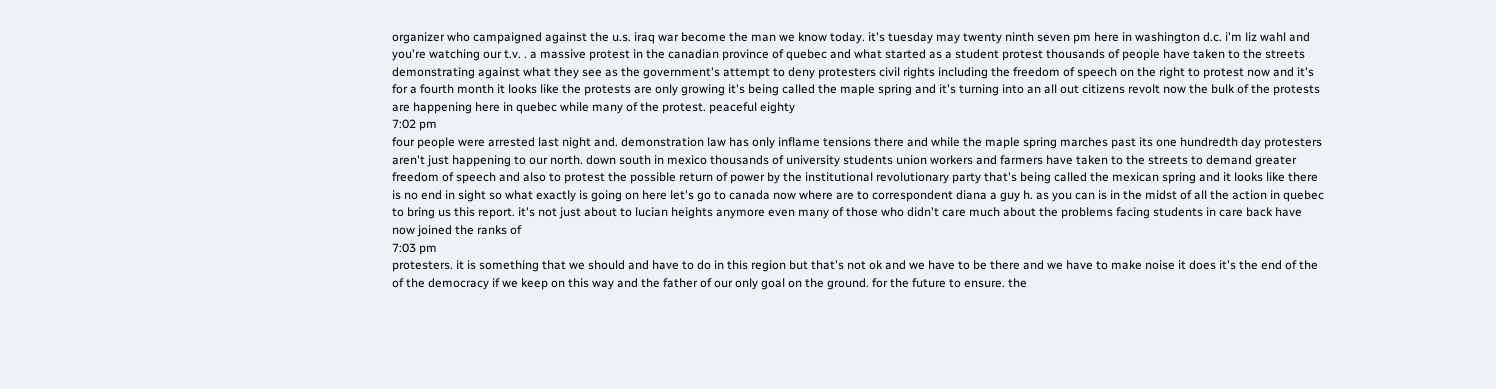organizer who campaigned against the u.s. iraq war become the man we know today. it's tuesday may twenty ninth seven pm here in washington d.c. i'm liz wahl and you're watching our t.v. . a massive protest in the canadian province of quebec and what started as a student protest thousands of people have taken to the streets demonstrating against what they see as the government's attempt to deny protesters civil rights including the freedom of speech on the right to protest now and it's for a fourth month it looks like the protests are only growing it's being called the maple spring and it's turning into an all out citizens revolt now the bulk of the protests are happening here in quebec while many of the protest. peaceful eighty
7:02 pm
four people were arrested last night and. demonstration law has only inflame tensions there and while the maple spring marches past its one hundredth day protesters aren't just happening to our north. down south in mexico thousands of university students union workers and farmers have taken to the streets to demand greater freedom of speech and also to protest the possible return of power by the institutional revolutionary party that's being called the mexican spring and it looks like there is no end in sight so what exactly is going on here let's go to canada now where are to correspondent diana a guy h. as you can is in the midst of all the action in quebec to bring us this report. it's not just about to lucian heights anymore even many of those who didn't care much about the problems facing students in care back have now joined the ranks of
7:03 pm
protesters. it is something that we should and have to do in this region but that's not ok and we have to be there and we have to make noise it does it's the end of the of the democracy if we keep on this way and the father of our only goal on the ground. for the future to ensure. the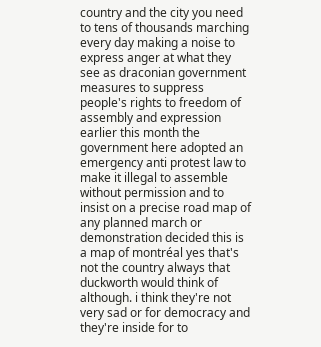country and the city you need to tens of thousands marching every day making a noise to express anger at what they see as draconian government measures to suppress people's rights to freedom of assembly and expression earlier this month the government here adopted an emergency anti protest law to make it illegal to assemble without permission and to insist on a precise road map of any planned march or demonstration decided this is a map of montréal yes that's not the country always that duckworth would think of although. i think they're not very sad or for democracy and they're inside for to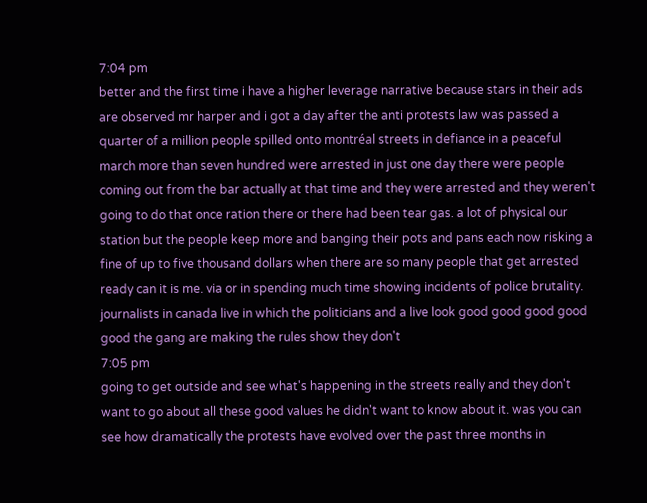7:04 pm
better and the first time i have a higher leverage narrative because stars in their ads are observed mr harper and i got a day after the anti protests law was passed a quarter of a million people spilled onto montréal streets in defiance in a peaceful march more than seven hundred were arrested in just one day there were people coming out from the bar actually at that time and they were arrested and they weren't going to do that once ration there or there had been tear gas. a lot of physical our station but the people keep more and banging their pots and pans each now risking a fine of up to five thousand dollars when there are so many people that get arrested ready can it is me. via or in spending much time showing incidents of police brutality. journalists in canada live in which the politicians and a live look good good good good good the gang are making the rules show they don't
7:05 pm
going to get outside and see what's happening in the streets really and they don't want to go about all these good values he didn't want to know about it. was you can see how dramatically the protests have evolved over the past three months in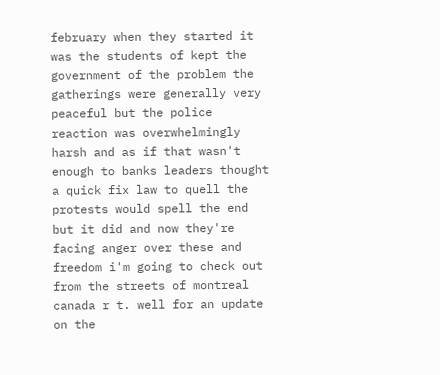february when they started it was the students of kept the government of the problem the gatherings were generally very peaceful but the police reaction was overwhelmingly harsh and as if that wasn't enough to banks leaders thought a quick fix law to quell the protests would spell the end but it did and now they're facing anger over these and freedom i'm going to check out from the streets of montreal canada r t. well for an update on the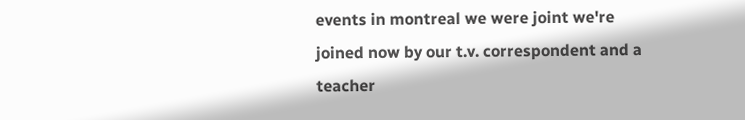events in montreal we were joint we're joined now by our t.v. correspondent and a teacher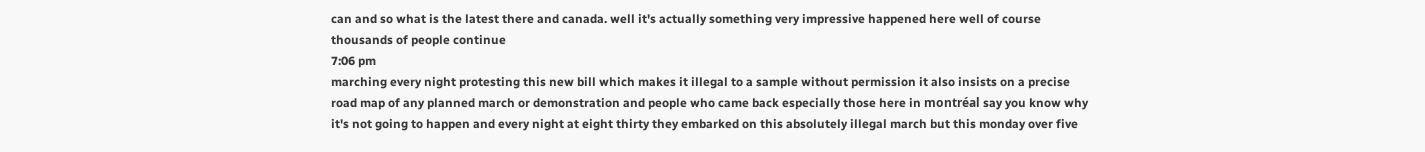can and so what is the latest there and canada. well it's actually something very impressive happened here well of course thousands of people continue
7:06 pm
marching every night protesting this new bill which makes it illegal to a sample without permission it also insists on a precise road map of any planned march or demonstration and people who came back especially those here in montréal say you know why it's not going to happen and every night at eight thirty they embarked on this absolutely illegal march but this monday over five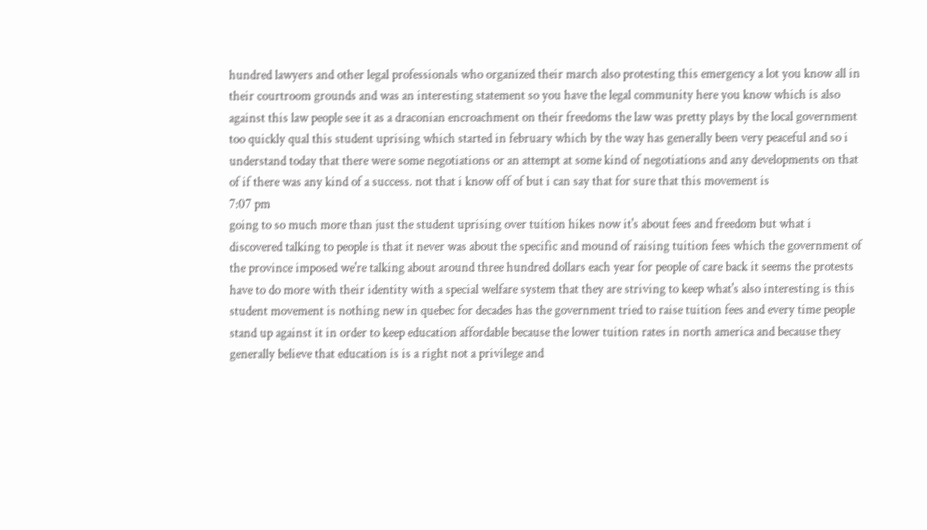hundred lawyers and other legal professionals who organized their march also protesting this emergency a lot you know all in their courtroom grounds and was an interesting statement so you have the legal community here you know which is also against this law people see it as a draconian encroachment on their freedoms the law was pretty plays by the local government too quickly qual this student uprising which started in february which by the way has generally been very peaceful and so i understand today that there were some negotiations or an attempt at some kind of negotiations and any developments on that of if there was any kind of a success. not that i know off of but i can say that for sure that this movement is
7:07 pm
going to so much more than just the student uprising over tuition hikes now it's about fees and freedom but what i discovered talking to people is that it never was about the specific and mound of raising tuition fees which the government of the province imposed we're talking about around three hundred dollars each year for people of care back it seems the protests have to do more with their identity with a special welfare system that they are striving to keep what's also interesting is this student movement is nothing new in quebec for decades has the government tried to raise tuition fees and every time people stand up against it in order to keep education affordable because the lower tuition rates in north america and because they generally believe that education is is a right not a privilege and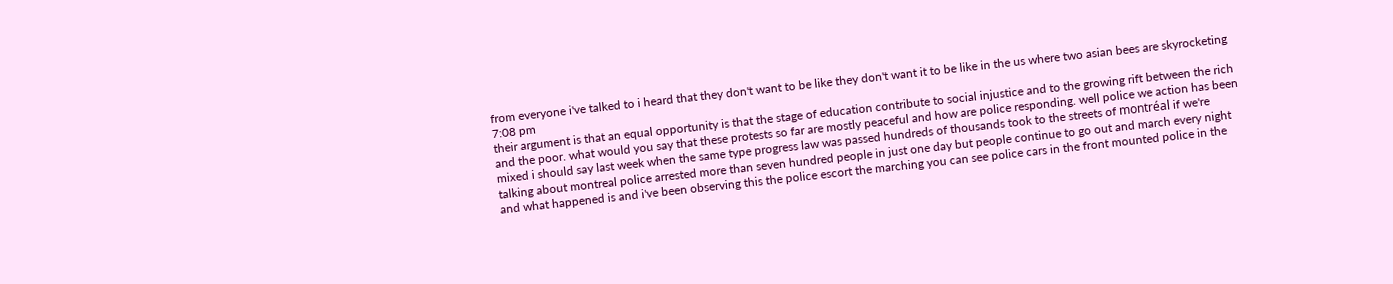from everyone i've talked to i heard that they don't want to be like they don't want it to be like in the us where two asian bees are skyrocketing
7:08 pm
their argument is that an equal opportunity is that the stage of education contribute to social injustice and to the growing rift between the rich and the poor. what would you say that these protests so far are mostly peaceful and how are police responding. well police we action has been mixed i should say last week when the same type progress law was passed hundreds of thousands took to the streets of montréal if we're talking about montreal police arrested more than seven hundred people in just one day but people continue to go out and march every night and what happened is and i've been observing this the police escort the marching you can see police cars in the front mounted police in the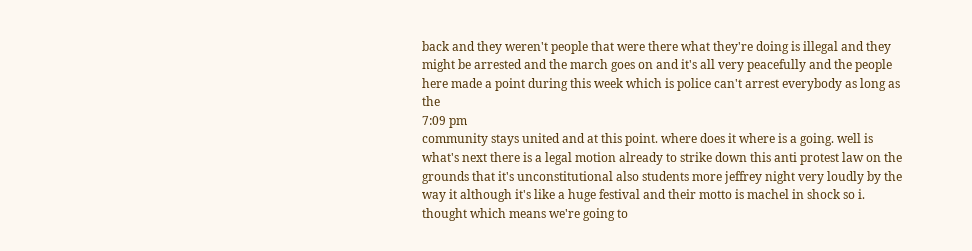back and they weren't people that were there what they're doing is illegal and they might be arrested and the march goes on and it's all very peacefully and the people here made a point during this week which is police can't arrest everybody as long as the
7:09 pm
community stays united and at this point. where does it where is a going. well is what's next there is a legal motion already to strike down this anti protest law on the grounds that it's unconstitutional also students more jeffrey night very loudly by the way it although it's like a huge festival and their motto is machel in shock so i. thought which means we're going to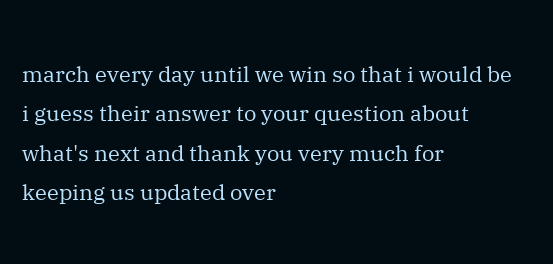march every day until we win so that i would be i guess their answer to your question about what's next and thank you very much for keeping us updated over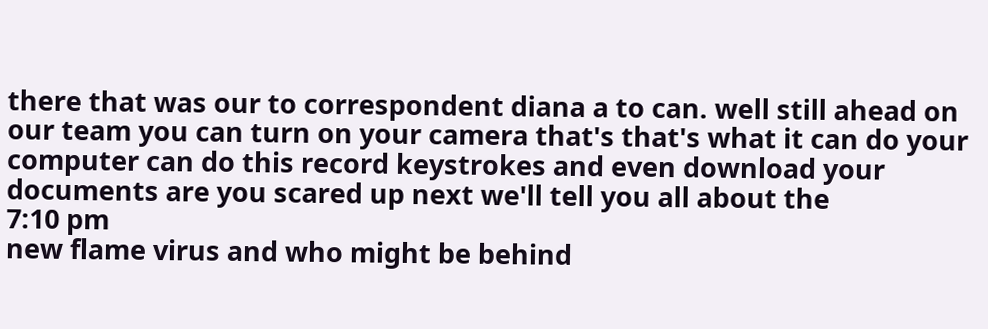there that was our to correspondent diana a to can. well still ahead on our team you can turn on your camera that's that's what it can do your computer can do this record keystrokes and even download your documents are you scared up next we'll tell you all about the
7:10 pm
new flame virus and who might be behind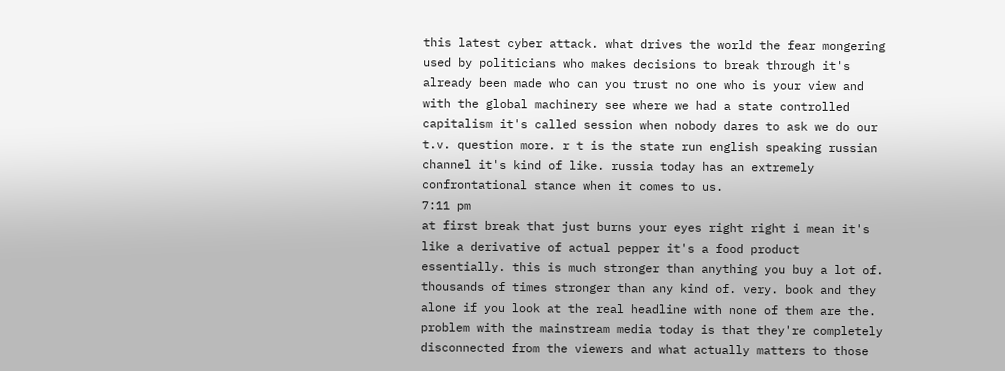this latest cyber attack. what drives the world the fear mongering used by politicians who makes decisions to break through it's already been made who can you trust no one who is your view and with the global machinery see where we had a state controlled capitalism it's called session when nobody dares to ask we do our t.v. question more. r t is the state run english speaking russian channel it's kind of like. russia today has an extremely confrontational stance when it comes to us.
7:11 pm
at first break that just burns your eyes right right i mean it's like a derivative of actual pepper it's a food product essentially. this is much stronger than anything you buy a lot of. thousands of times stronger than any kind of. very. book and they alone if you look at the real headline with none of them are the. problem with the mainstream media today is that they're completely disconnected from the viewers and what actually matters to those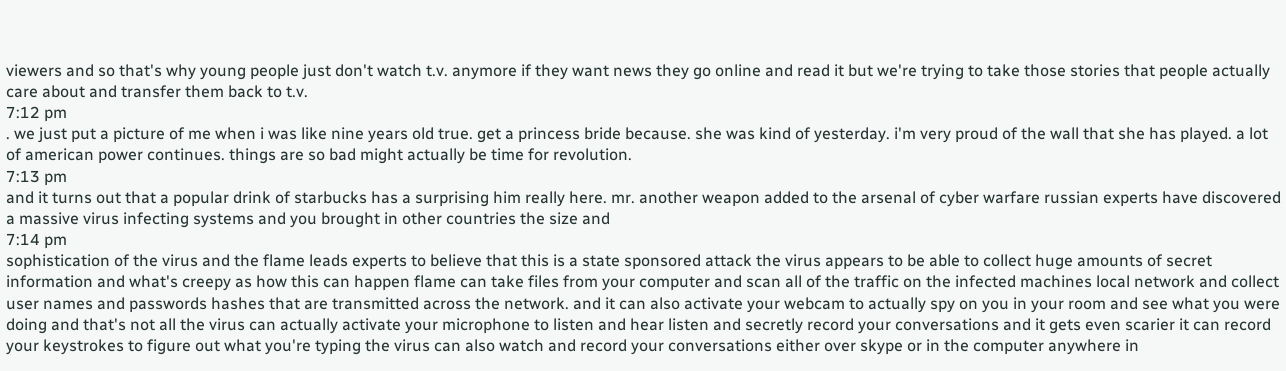viewers and so that's why young people just don't watch t.v. anymore if they want news they go online and read it but we're trying to take those stories that people actually care about and transfer them back to t.v.
7:12 pm
. we just put a picture of me when i was like nine years old true. get a princess bride because. she was kind of yesterday. i'm very proud of the wall that she has played. a lot of american power continues. things are so bad might actually be time for revolution.
7:13 pm
and it turns out that a popular drink of starbucks has a surprising him really here. mr. another weapon added to the arsenal of cyber warfare russian experts have discovered a massive virus infecting systems and you brought in other countries the size and
7:14 pm
sophistication of the virus and the flame leads experts to believe that this is a state sponsored attack the virus appears to be able to collect huge amounts of secret information and what's creepy as how this can happen flame can take files from your computer and scan all of the traffic on the infected machines local network and collect user names and passwords hashes that are transmitted across the network. and it can also activate your webcam to actually spy on you in your room and see what you were doing and that's not all the virus can actually activate your microphone to listen and hear listen and secretly record your conversations and it gets even scarier it can record your keystrokes to figure out what you're typing the virus can also watch and record your conversations either over skype or in the computer anywhere in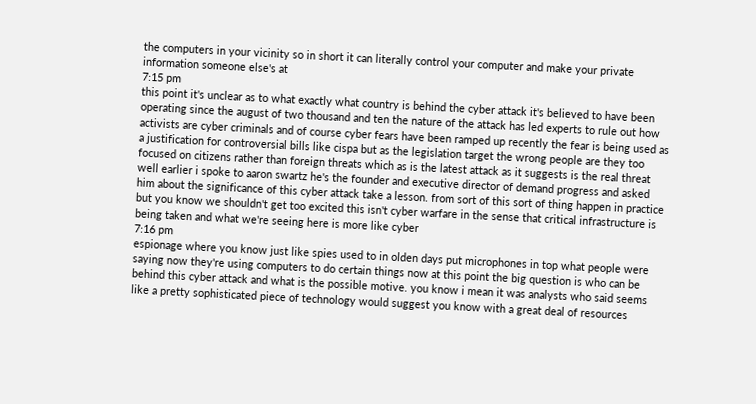the computers in your vicinity so in short it can literally control your computer and make your private information someone else's at
7:15 pm
this point it's unclear as to what exactly what country is behind the cyber attack it's believed to have been operating since the august of two thousand and ten the nature of the attack has led experts to rule out how activists are cyber criminals and of course cyber fears have been ramped up recently the fear is being used as a justification for controversial bills like cispa but as the legislation target the wrong people are they too focused on citizens rather than foreign threats which as is the latest attack as it suggests is the real threat well earlier i spoke to aaron swartz he's the founder and executive director of demand progress and asked him about the significance of this cyber attack take a lesson. from sort of this sort of thing happen in practice but you know we shouldn't get too excited this isn't cyber warfare in the sense that critical infrastructure is being taken and what we're seeing here is more like cyber
7:16 pm
espionage where you know just like spies used to in olden days put microphones in top what people were saying now they're using computers to do certain things now at this point the big question is who can be behind this cyber attack and what is the possible motive. you know i mean it was analysts who said seems like a pretty sophisticated piece of technology would suggest you know with a great deal of resources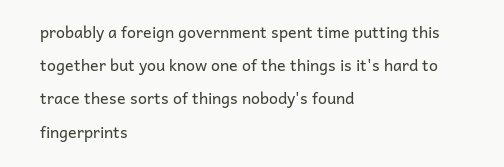probably a foreign government spent time putting this together but you know one of the things is it's hard to trace these sorts of things nobody's found fingerprints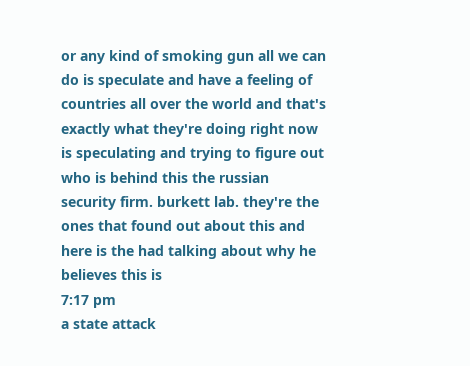or any kind of smoking gun all we can do is speculate and have a feeling of countries all over the world and that's exactly what they're doing right now is speculating and trying to figure out who is behind this the russian security firm. burkett lab. they're the ones that found out about this and here is the had talking about why he believes this is
7:17 pm
a state attack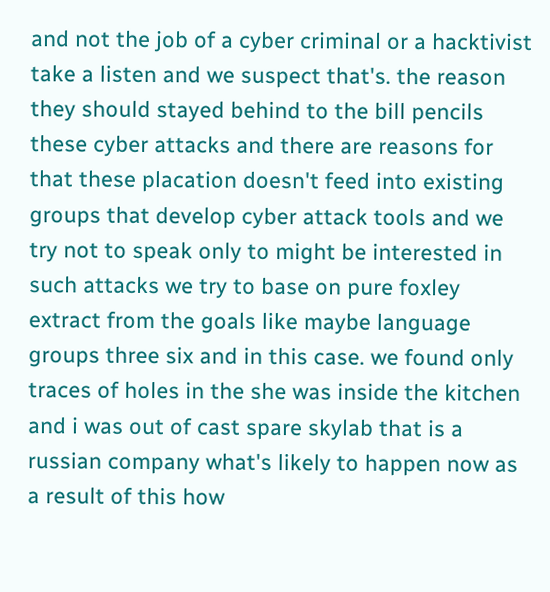and not the job of a cyber criminal or a hacktivist take a listen and we suspect that's. the reason they should stayed behind to the bill pencils these cyber attacks and there are reasons for that these placation doesn't feed into existing groups that develop cyber attack tools and we try not to speak only to might be interested in such attacks we try to base on pure foxley extract from the goals like maybe language groups three six and in this case. we found only traces of holes in the she was inside the kitchen and i was out of cast spare skylab that is a russian company what's likely to happen now as a result of this how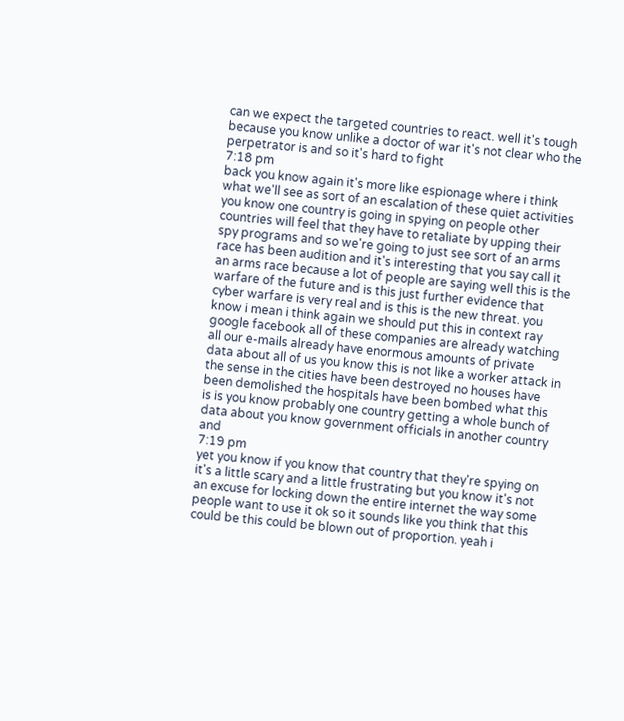can we expect the targeted countries to react. well it's tough because you know unlike a doctor of war it's not clear who the perpetrator is and so it's hard to fight
7:18 pm
back you know again it's more like espionage where i think what we'll see as sort of an escalation of these quiet activities you know one country is going in spying on people other countries will feel that they have to retaliate by upping their spy programs and so we're going to just see sort of an arms race has been audition and it's interesting that you say call it an arms race because a lot of people are saying well this is the warfare of the future and is this just further evidence that cyber warfare is very real and is this is the new threat. you know i mean i think again we should put this in context ray google facebook all of these companies are already watching all our e-mails already have enormous amounts of private data about all of us you know this is not like a worker attack in the sense in the cities have been destroyed no houses have been demolished the hospitals have been bombed what this is is you know probably one country getting a whole bunch of data about you know government officials in another country and
7:19 pm
yet you know if you know that country that they're spying on it's a little scary and a little frustrating but you know it's not an excuse for locking down the entire internet the way some people want to use it ok so it sounds like you think that this could be this could be blown out of proportion. yeah i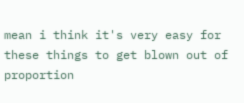mean i think it's very easy for these things to get blown out of proportion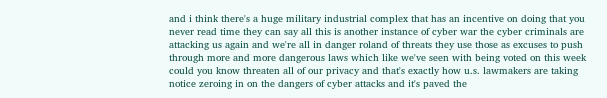and i think there's a huge military industrial complex that has an incentive on doing that you never read time they can say all this is another instance of cyber war the cyber criminals are attacking us again and we're all in danger roland of threats they use those as excuses to push through more and more dangerous laws which like we've seen with being voted on this week could you know threaten all of our privacy and that's exactly how u.s. lawmakers are taking notice zeroing in on the dangers of cyber attacks and it's paved the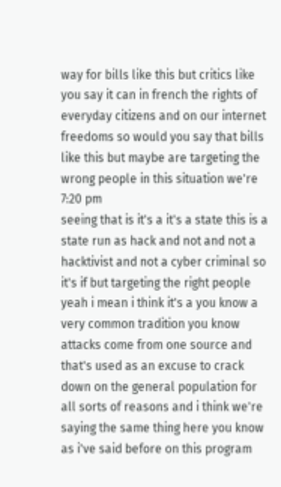way for bills like this but critics like you say it can in french the rights of everyday citizens and on our internet freedoms so would you say that bills like this but maybe are targeting the wrong people in this situation we're
7:20 pm
seeing that is it's a it's a state this is a state run as hack and not and not a hacktivist and not a cyber criminal so it's if but targeting the right people yeah i mean i think it's a you know a very common tradition you know attacks come from one source and that's used as an excuse to crack down on the general population for all sorts of reasons and i think we're saying the same thing here you know as i've said before on this program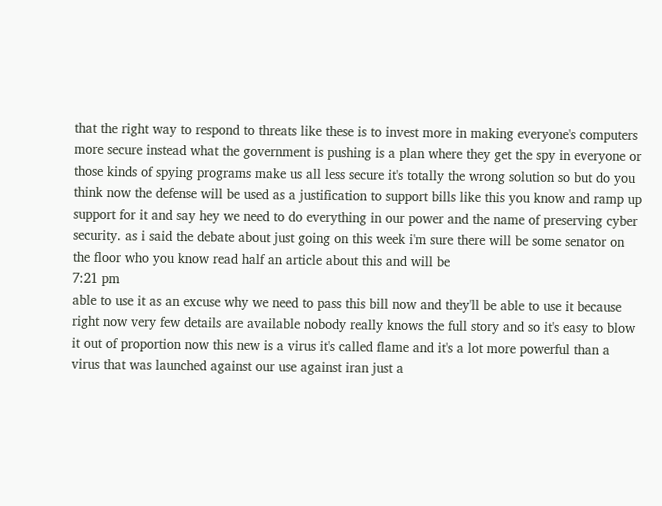that the right way to respond to threats like these is to invest more in making everyone's computers more secure instead what the government is pushing is a plan where they get the spy in everyone or those kinds of spying programs make us all less secure it's totally the wrong solution so but do you think now the defense will be used as a justification to support bills like this you know and ramp up support for it and say hey we need to do everything in our power and the name of preserving cyber security. as i said the debate about just going on this week i'm sure there will be some senator on the floor who you know read half an article about this and will be
7:21 pm
able to use it as an excuse why we need to pass this bill now and they'll be able to use it because right now very few details are available nobody really knows the full story and so it's easy to blow it out of proportion now this new is a virus it's called flame and it's a lot more powerful than a virus that was launched against our use against iran just a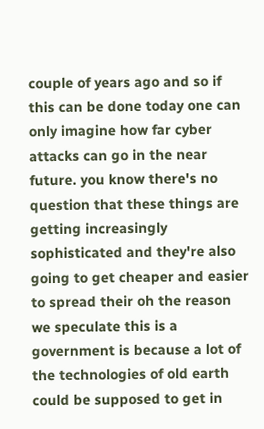couple of years ago and so if this can be done today one can only imagine how far cyber attacks can go in the near future. you know there's no question that these things are getting increasingly sophisticated and they're also going to get cheaper and easier to spread their oh the reason we speculate this is a government is because a lot of the technologies of old earth could be supposed to get in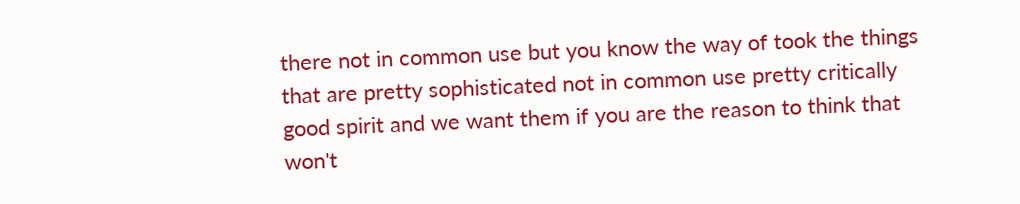there not in common use but you know the way of took the things that are pretty sophisticated not in common use pretty critically good spirit and we want them if you are the reason to think that won't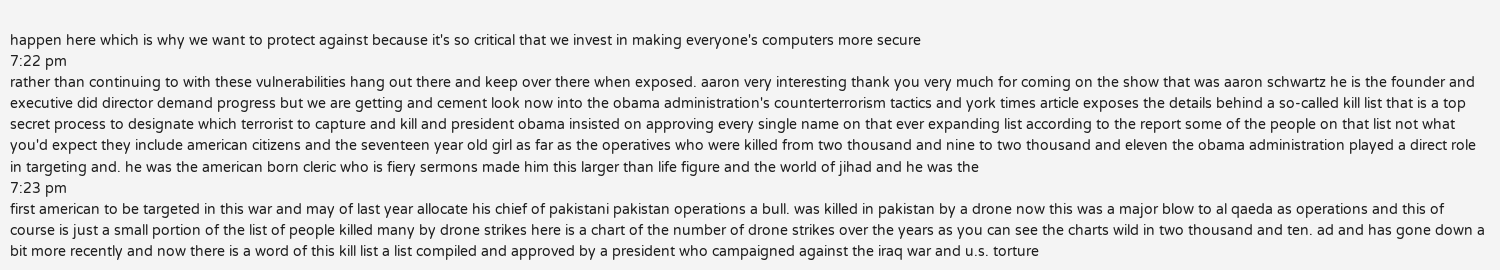happen here which is why we want to protect against because it's so critical that we invest in making everyone's computers more secure
7:22 pm
rather than continuing to with these vulnerabilities hang out there and keep over there when exposed. aaron very interesting thank you very much for coming on the show that was aaron schwartz he is the founder and executive did director demand progress but we are getting and cement look now into the obama administration's counterterrorism tactics and york times article exposes the details behind a so-called kill list that is a top secret process to designate which terrorist to capture and kill and president obama insisted on approving every single name on that ever expanding list according to the report some of the people on that list not what you'd expect they include american citizens and the seventeen year old girl as far as the operatives who were killed from two thousand and nine to two thousand and eleven the obama administration played a direct role in targeting and. he was the american born cleric who is fiery sermons made him this larger than life figure and the world of jihad and he was the
7:23 pm
first american to be targeted in this war and may of last year allocate his chief of pakistani pakistan operations a bull. was killed in pakistan by a drone now this was a major blow to al qaeda as operations and this of course is just a small portion of the list of people killed many by drone strikes here is a chart of the number of drone strikes over the years as you can see the charts wild in two thousand and ten. ad and has gone down a bit more recently and now there is a word of this kill list a list compiled and approved by a president who campaigned against the iraq war and u.s. torture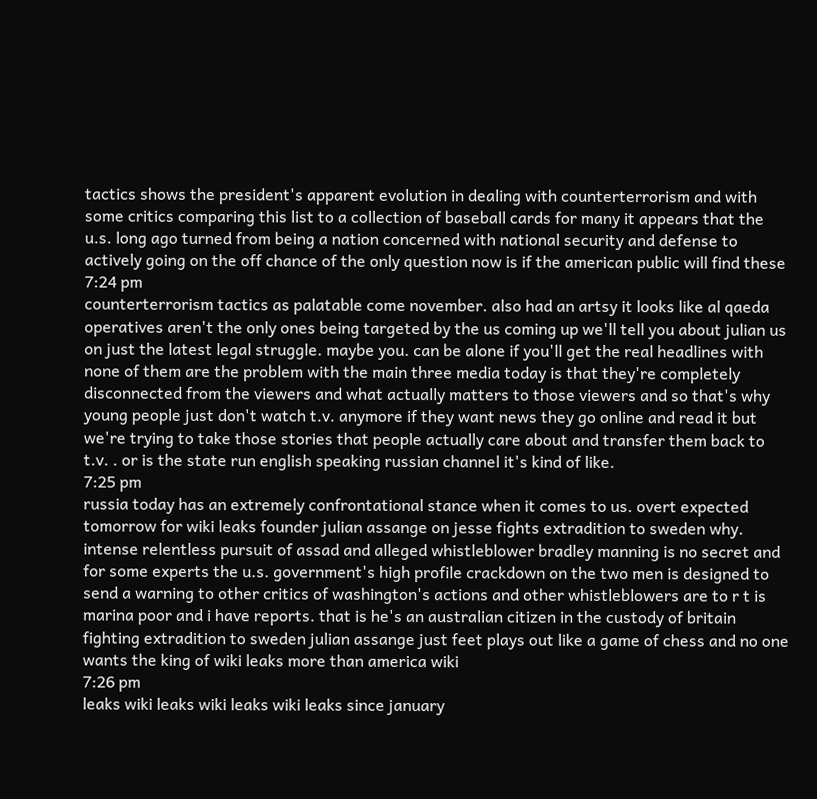tactics shows the president's apparent evolution in dealing with counterterrorism and with some critics comparing this list to a collection of baseball cards for many it appears that the u.s. long ago turned from being a nation concerned with national security and defense to actively going on the off chance of the only question now is if the american public will find these
7:24 pm
counterterrorism tactics as palatable come november. also had an artsy it looks like al qaeda operatives aren't the only ones being targeted by the us coming up we'll tell you about julian us on just the latest legal struggle. maybe you. can be alone if you'll get the real headlines with none of them are the problem with the main three media today is that they're completely disconnected from the viewers and what actually matters to those viewers and so that's why young people just don't watch t.v. anymore if they want news they go online and read it but we're trying to take those stories that people actually care about and transfer them back to t.v. . or is the state run english speaking russian channel it's kind of like.
7:25 pm
russia today has an extremely confrontational stance when it comes to us. overt expected tomorrow for wiki leaks founder julian assange on jesse fights extradition to sweden why. intense relentless pursuit of assad and alleged whistleblower bradley manning is no secret and for some experts the u.s. government's high profile crackdown on the two men is designed to send a warning to other critics of washington's actions and other whistleblowers are to r t is marina poor and i have reports. that is he's an australian citizen in the custody of britain fighting extradition to sweden julian assange just feet plays out like a game of chess and no one wants the king of wiki leaks more than america wiki
7:26 pm
leaks wiki leaks wiki leaks wiki leaks since january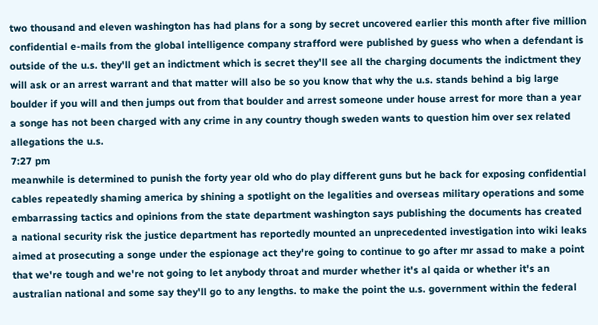two thousand and eleven washington has had plans for a song by secret uncovered earlier this month after five million confidential e-mails from the global intelligence company strafford were published by guess who when a defendant is outside of the u.s. they'll get an indictment which is secret they'll see all the charging documents the indictment they will ask or an arrest warrant and that matter will also be so you know that why the u.s. stands behind a big large boulder if you will and then jumps out from that boulder and arrest someone under house arrest for more than a year a songe has not been charged with any crime in any country though sweden wants to question him over sex related allegations the u.s.
7:27 pm
meanwhile is determined to punish the forty year old who do play different guns but he back for exposing confidential cables repeatedly shaming america by shining a spotlight on the legalities and overseas military operations and some embarrassing tactics and opinions from the state department washington says publishing the documents has created a national security risk the justice department has reportedly mounted an unprecedented investigation into wiki leaks aimed at prosecuting a songe under the espionage act they're going to continue to go after mr assad to make a point that we're tough and we're not going to let anybody throat and murder whether it's al qaida or whether it's an australian national and some say they'll go to any lengths. to make the point the u.s. government within the federal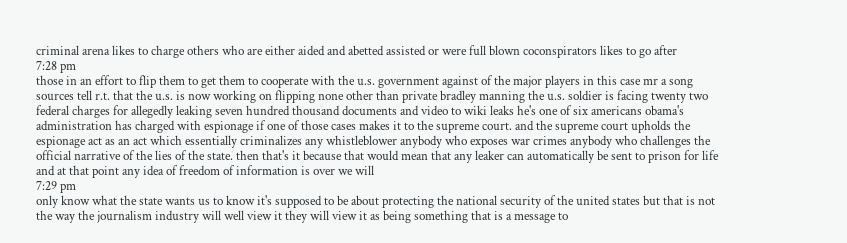criminal arena likes to charge others who are either aided and abetted assisted or were full blown coconspirators likes to go after
7:28 pm
those in an effort to flip them to get them to cooperate with the u.s. government against of the major players in this case mr a song sources tell r.t. that the u.s. is now working on flipping none other than private bradley manning the u.s. soldier is facing twenty two federal charges for allegedly leaking seven hundred thousand documents and video to wiki leaks he's one of six americans obama's administration has charged with espionage if one of those cases makes it to the supreme court. and the supreme court upholds the espionage act as an act which essentially criminalizes any whistleblower anybody who exposes war crimes anybody who challenges the official narrative of the lies of the state. then that's it because that would mean that any leaker can automatically be sent to prison for life and at that point any idea of freedom of information is over we will
7:29 pm
only know what the state wants us to know it's supposed to be about protecting the national security of the united states but that is not the way the journalism industry will well view it they will view it as being something that is a message to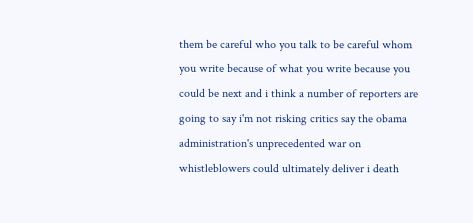them be careful who you talk to be careful whom you write because of what you write because you could be next and i think a number of reporters are going to say i'm not risking critics say the obama administration's unprecedented war on whistleblowers could ultimately deliver i death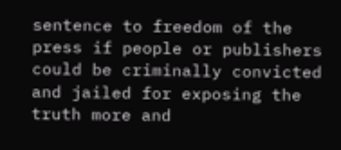sentence to freedom of the press if people or publishers could be criminally convicted and jailed for exposing the truth more and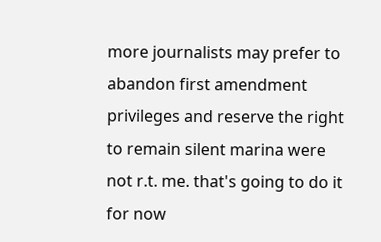more journalists may prefer to abandon first amendment privileges and reserve the right to remain silent marina were not r.t. me. that's going to do it for now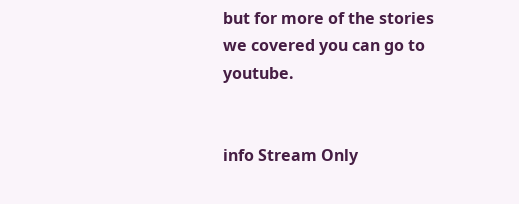but for more of the stories we covered you can go to youtube.


info Stream Only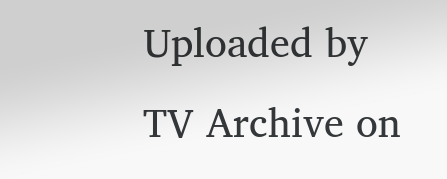Uploaded by TV Archive on